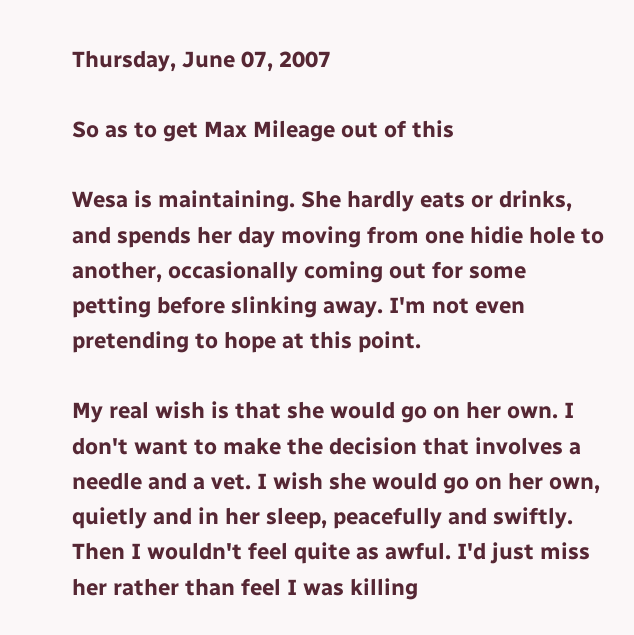Thursday, June 07, 2007

So as to get Max Mileage out of this

Wesa is maintaining. She hardly eats or drinks, and spends her day moving from one hidie hole to another, occasionally coming out for some petting before slinking away. I'm not even pretending to hope at this point.

My real wish is that she would go on her own. I don't want to make the decision that involves a needle and a vet. I wish she would go on her own, quietly and in her sleep, peacefully and swiftly. Then I wouldn't feel quite as awful. I'd just miss her rather than feel I was killing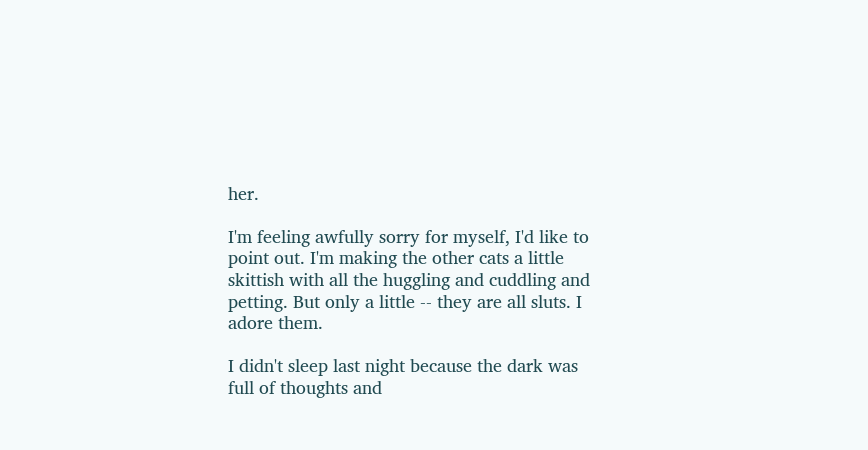her.

I'm feeling awfully sorry for myself, I'd like to point out. I'm making the other cats a little skittish with all the huggling and cuddling and petting. But only a little -- they are all sluts. I adore them.

I didn't sleep last night because the dark was full of thoughts and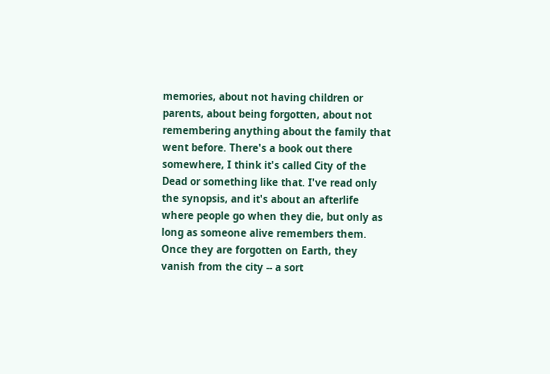memories, about not having children or parents, about being forgotten, about not remembering anything about the family that went before. There's a book out there somewhere, I think it's called City of the Dead or something like that. I've read only the synopsis, and it's about an afterlife where people go when they die, but only as long as someone alive remembers them. Once they are forgotten on Earth, they vanish from the city -- a sort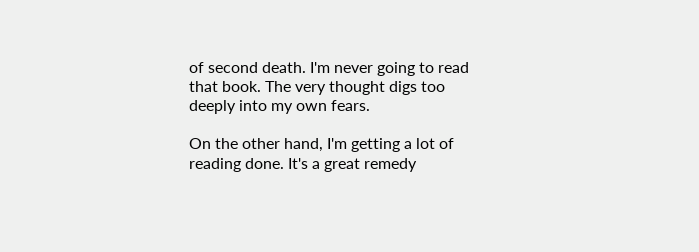of second death. I'm never going to read that book. The very thought digs too deeply into my own fears.

On the other hand, I'm getting a lot of reading done. It's a great remedy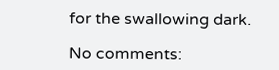for the swallowing dark.

No comments: